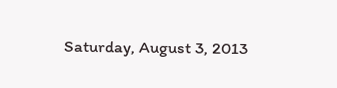Saturday, August 3, 2013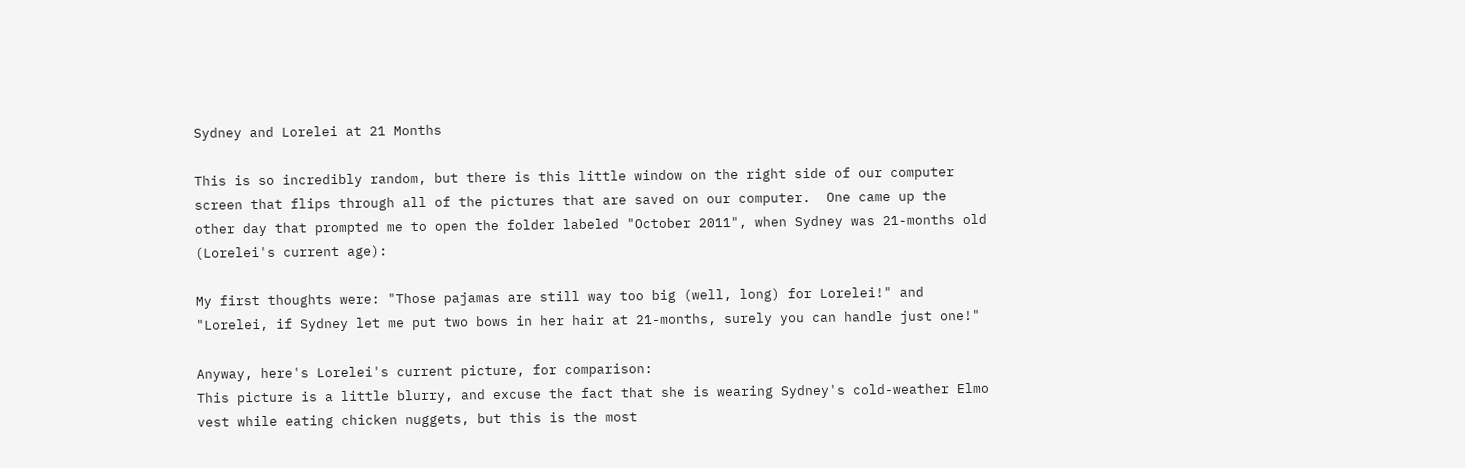Sydney and Lorelei at 21 Months

This is so incredibly random, but there is this little window on the right side of our computer screen that flips through all of the pictures that are saved on our computer.  One came up the other day that prompted me to open the folder labeled "October 2011", when Sydney was 21-months old (Lorelei's current age):

My first thoughts were: "Those pajamas are still way too big (well, long) for Lorelei!" and "Lorelei, if Sydney let me put two bows in her hair at 21-months, surely you can handle just one!"

Anyway, here's Lorelei's current picture, for comparison:
This picture is a little blurry, and excuse the fact that she is wearing Sydney's cold-weather Elmo vest while eating chicken nuggets, but this is the most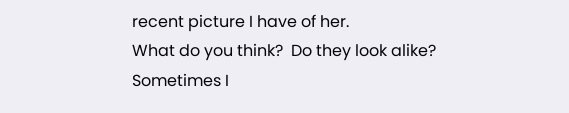recent picture I have of her.
What do you think?  Do they look alike?  Sometimes I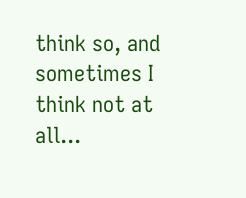think so, and sometimes I think not at all...